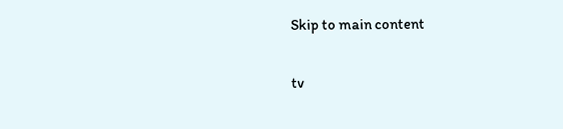Skip to main content

tv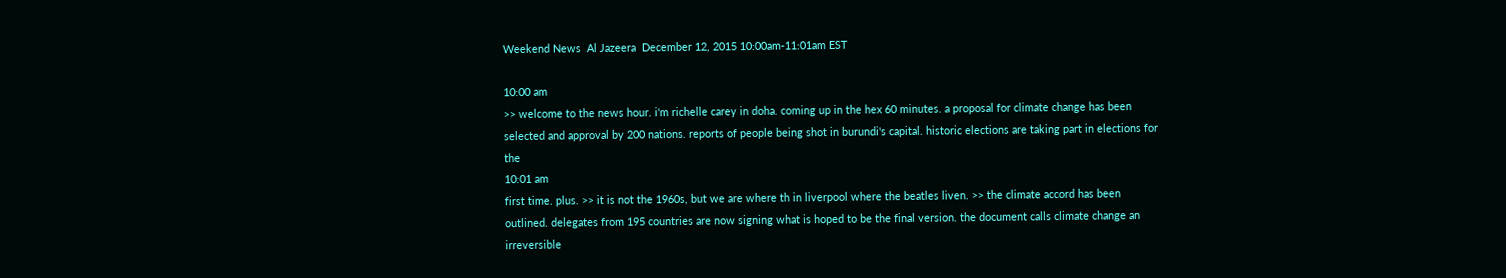Weekend News  Al Jazeera  December 12, 2015 10:00am-11:01am EST

10:00 am
>> welcome to the news hour. i'm richelle carey in doha. coming up in the hex 60 minutes. a proposal for climate change has been selected and approval by 200 nations. reports of people being shot in burundi's capital. historic elections are taking part in elections for the
10:01 am
first time. plus. >> it is not the 1960s, but we are where th in liverpool where the beatles liven. >> the climate accord has been outlined. delegates from 195 countries are now signing what is hoped to be the final version. the document calls climate change an irreversible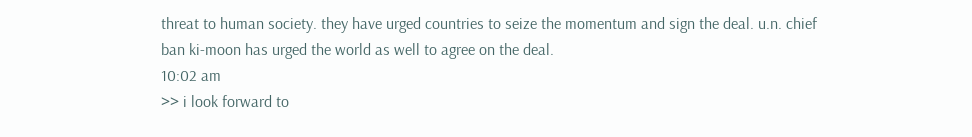threat to human society. they have urged countries to seize the momentum and sign the deal. u.n. chief ban ki-moon has urged the world as well to agree on the deal.
10:02 am
>> i look forward to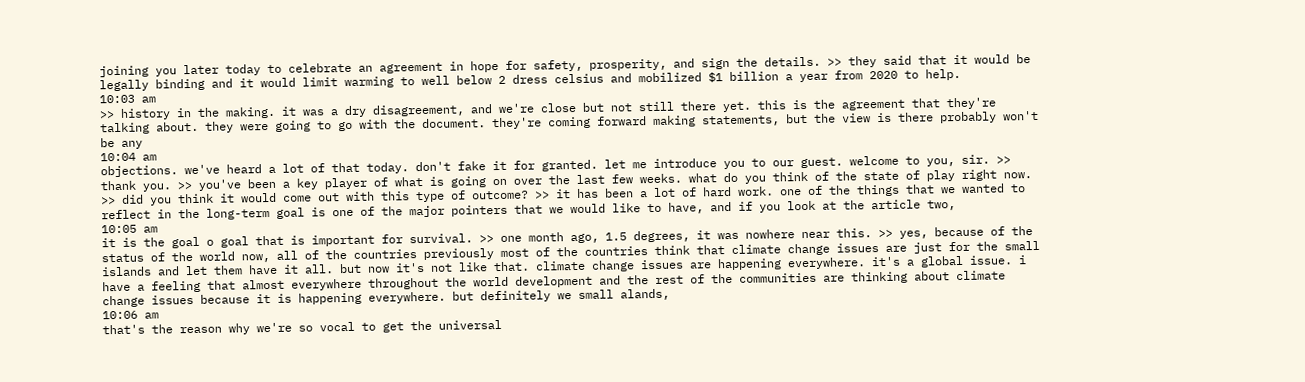joining you later today to celebrate an agreement in hope for safety, prosperity, and sign the details. >> they said that it would be legally binding and it would limit warming to well below 2 dress celsius and mobilized $1 billion a year from 2020 to help.
10:03 am
>> history in the making. it was a dry disagreement, and we're close but not still there yet. this is the agreement that they're talking about. they were going to go with the document. they're coming forward making statements, but the view is there probably won't be any
10:04 am
objections. we've heard a lot of that today. don't fake it for granted. let me introduce you to our guest. welcome to you, sir. >> thank you. >> you've been a key player of what is going on over the last few weeks. what do you think of the state of play right now. >> did you think it would come out with this type of outcome? >> it has been a lot of hard work. one of the things that we wanted to reflect in the long-term goal is one of the major pointers that we would like to have, and if you look at the article two,
10:05 am
it is the goal o goal that is important for survival. >> one month ago, 1.5 degrees, it was nowhere near this. >> yes, because of the status of the world now, all of the countries previously most of the countries think that climate change issues are just for the small islands and let them have it all. but now it's not like that. climate change issues are happening everywhere. it's a global issue. i have a feeling that almost everywhere throughout the world development and the rest of the communities are thinking about climate change issues because it is happening everywhere. but definitely we small alands,
10:06 am
that's the reason why we're so vocal to get the universal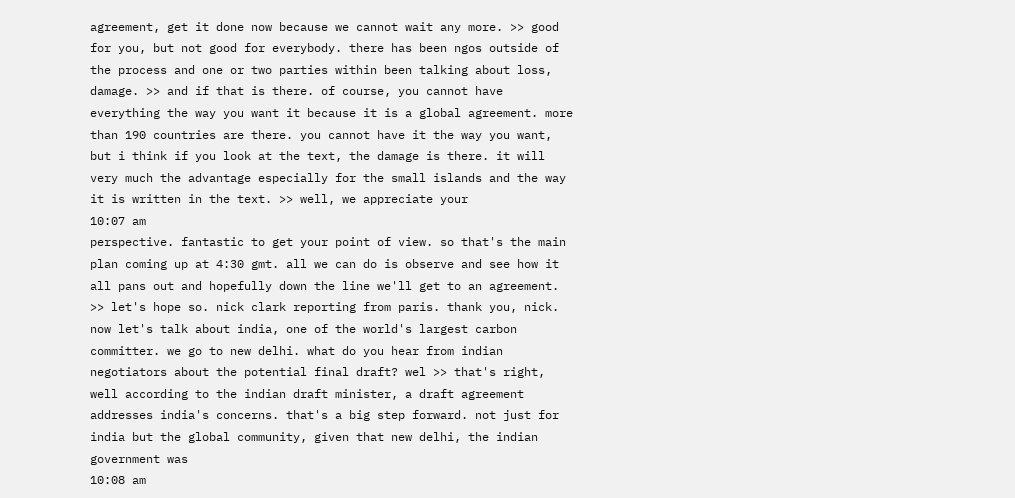agreement, get it done now because we cannot wait any more. >> good for you, but not good for everybody. there has been ngos outside of the process and one or two parties within been talking about loss, damage. >> and if that is there. of course, you cannot have everything the way you want it because it is a global agreement. more than 190 countries are there. you cannot have it the way you want, but i think if you look at the text, the damage is there. it will very much the advantage especially for the small islands and the way it is written in the text. >> well, we appreciate your
10:07 am
perspective. fantastic to get your point of view. so that's the main plan coming up at 4:30 gmt. all we can do is observe and see how it all pans out and hopefully down the line we'll get to an agreement. >> let's hope so. nick clark reporting from paris. thank you, nick. now let's talk about india, one of the world's largest carbon committer. we go to new delhi. what do you hear from indian negotiators about the potential final draft? wel >> that's right, well according to the indian draft minister, a draft agreement addresses india's concerns. that's a big step forward. not just for india but the global community, given that new delhi, the indian government was
10:08 am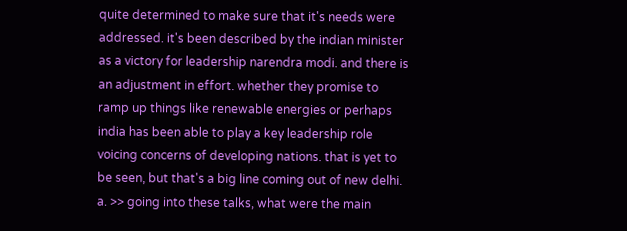quite determined to make sure that it's needs were addressed. it's been described by the indian minister as a victory for leadership narendra modi. and there is an adjustment in effort. whether they promise to ramp up things like renewable energies or perhaps india has been able to play a key leadership role voicing concerns of developing nations. that is yet to be seen, but that's a big line coming out of new delhi. a. >> going into these talks, what were the main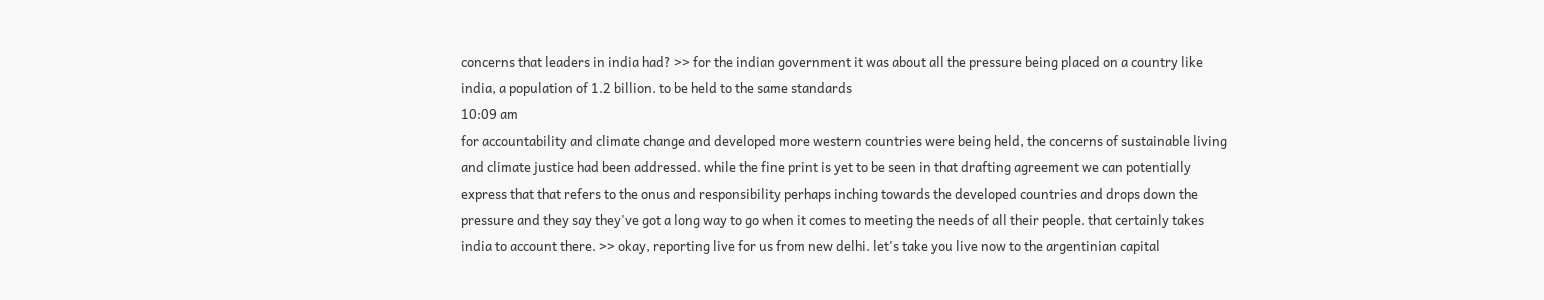concerns that leaders in india had? >> for the indian government it was about all the pressure being placed on a country like india, a population of 1.2 billion. to be held to the same standards
10:09 am
for accountability and climate change and developed more western countries were being held, the concerns of sustainable living and climate justice had been addressed. while the fine print is yet to be seen in that drafting agreement we can potentially express that that refers to the onus and responsibility perhaps inching towards the developed countries and drops down the pressure and they say they've got a long way to go when it comes to meeting the needs of all their people. that certainly takes india to account there. >> okay, reporting live for us from new delhi. let's take you live now to the argentinian capital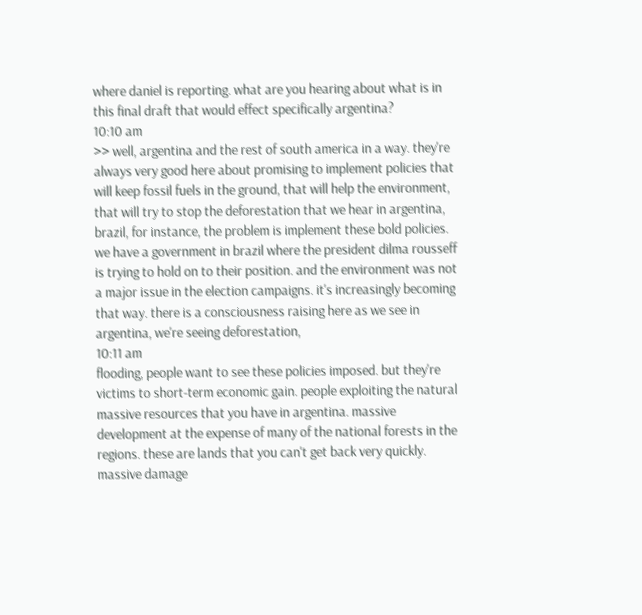where daniel is reporting. what are you hearing about what is in this final draft that would effect specifically argentina?
10:10 am
>> well, argentina and the rest of south america in a way. they're always very good here about promising to implement policies that will keep fossil fuels in the ground, that will help the environment, that will try to stop the deforestation that we hear in argentina, brazil, for instance, the problem is implement these bold policies. we have a government in brazil where the president dilma rousseff is trying to hold on to their position. and the environment was not a major issue in the election campaigns. it's increasingly becoming that way. there is a consciousness raising here as we see in argentina, we're seeing deforestation,
10:11 am
flooding, people want to see these policies imposed. but they're victims to short-term economic gain. people exploiting the natural massive resources that you have in argentina. massive development at the expense of many of the national forests in the regions. these are lands that you can't get back very quickly. massive damage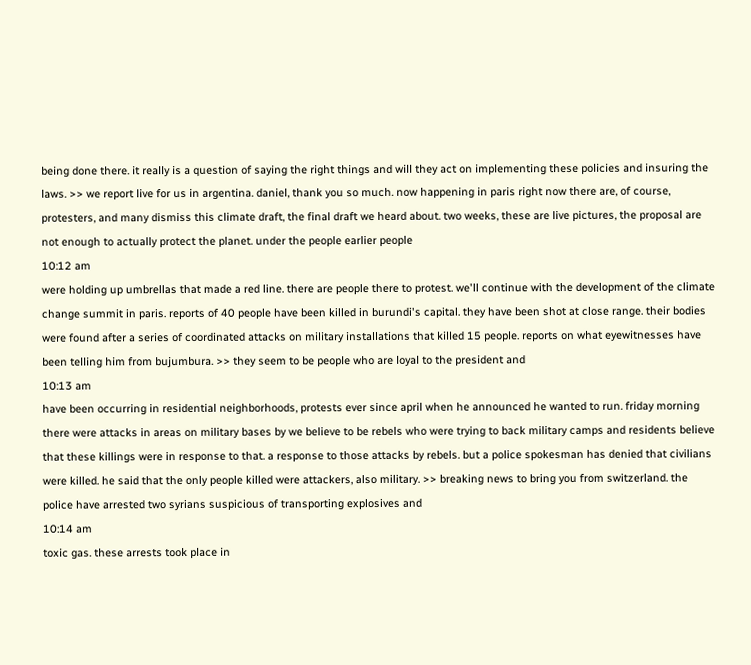being done there. it really is a question of saying the right things and will they act on implementing these policies and insuring the laws. >> we report live for us in argentina. daniel, thank you so much. now happening in paris right now there are, of course, protesters, and many dismiss this climate draft, the final draft we heard about. two weeks, these are live pictures, the proposal are not enough to actually protect the planet. under the people earlier people
10:12 am
were holding up umbrellas that made a red line. there are people there to protest. we'll continue with the development of the climate change summit in paris. reports of 40 people have been killed in burundi's capital. they have been shot at close range. their bodies were found after a series of coordinated attacks on military installations that killed 15 people. reports on what eyewitnesses have been telling him from bujumbura. >> they seem to be people who are loyal to the president and
10:13 am
have been occurring in residential neighborhoods, protests ever since april when he announced he wanted to run. friday morning there were attacks in areas on military bases by we believe to be rebels who were trying to back military camps and residents believe that these killings were in response to that. a response to those attacks by rebels. but a police spokesman has denied that civilians were killed. he said that the only people killed were attackers, also military. >> breaking news to bring you from switzerland. the police have arrested two syrians suspicious of transporting explosives and
10:14 am
toxic gas. these arrests took place in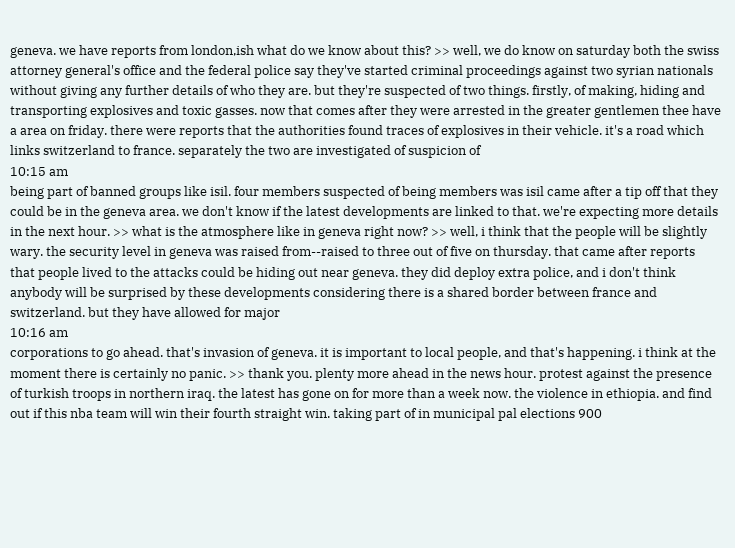geneva. we have reports from london,ish what do we know about this? >> well, we do know on saturday both the swiss attorney general's office and the federal police say they've started criminal proceedings against two syrian nationals without giving any further details of who they are. but they're suspected of two things. firstly, of making, hiding and transporting explosives and toxic gasses. now that comes after they were arrested in the greater gentlemen thee have a area on friday. there were reports that the authorities found traces of explosives in their vehicle. it's a road which links switzerland to france. separately the two are investigated of suspicion of
10:15 am
being part of banned groups like isil. four members suspected of being members was isil came after a tip off that they could be in the geneva area. we don't know if the latest developments are linked to that. we're expecting more details in the next hour. >> what is the atmosphere like in geneva right now? >> well, i think that the people will be slightly wary. the security level in geneva was raised from--raised to three out of five on thursday. that came after reports that people lived to the attacks could be hiding out near geneva. they did deploy extra police, and i don't think anybody will be surprised by these developments considering there is a shared border between france and switzerland. but they have allowed for major
10:16 am
corporations to go ahead. that's invasion of geneva. it is important to local people, and that's happening. i think at the moment there is certainly no panic. >> thank you. plenty more ahead in the news hour. protest against the presence of turkish troops in northern iraq. the latest has gone on for more than a week now. the violence in ethiopia. and find out if this nba team will win their fourth straight win. taking part of in municipal pal elections 900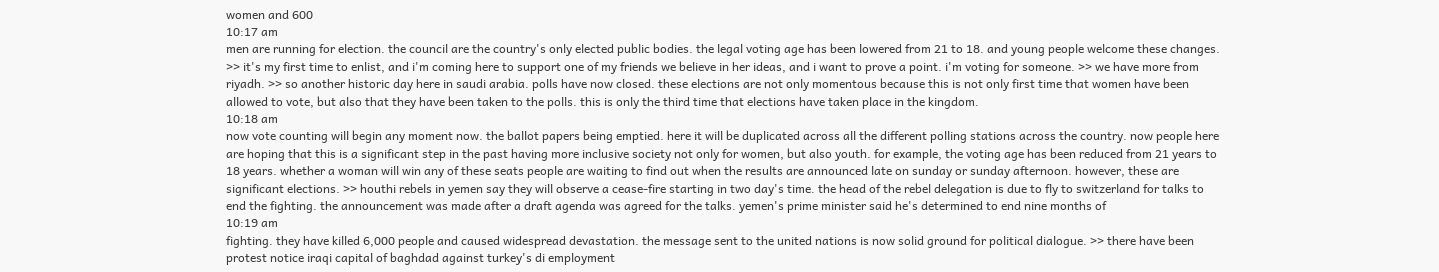women and 600
10:17 am
men are running for election. the council are the country's only elected public bodies. the legal voting age has been lowered from 21 to 18. and young people welcome these changes. >> it's my first time to enlist, and i'm coming here to support one of my friends we believe in her ideas, and i want to prove a point. i'm voting for someone. >> we have more from riyadh. >> so another historic day here in saudi arabia. polls have now closed. these elections are not only momentous because this is not only first time that women have been allowed to vote, but also that they have been taken to the polls. this is only the third time that elections have taken place in the kingdom.
10:18 am
now vote counting will begin any moment now. the ballot papers being emptied. here it will be duplicated across all the different polling stations across the country. now people here are hoping that this is a significant step in the past having more inclusive society not only for women, but also youth. for example, the voting age has been reduced from 21 years to 18 years. whether a woman will win any of these seats people are waiting to find out when the results are announced late on sunday or sunday afternoon. however, these are significant elections. >> houthi rebels in yemen say they will observe a cease-fire starting in two day's time. the head of the rebel delegation is due to fly to switzerland for talks to end the fighting. the announcement was made after a draft agenda was agreed for the talks. yemen's prime minister said he's determined to end nine months of
10:19 am
fighting. they have killed 6,000 people and caused widespread devastation. the message sent to the united nations is now solid ground for political dialogue. >> there have been protest notice iraqi capital of baghdad against turkey's di employment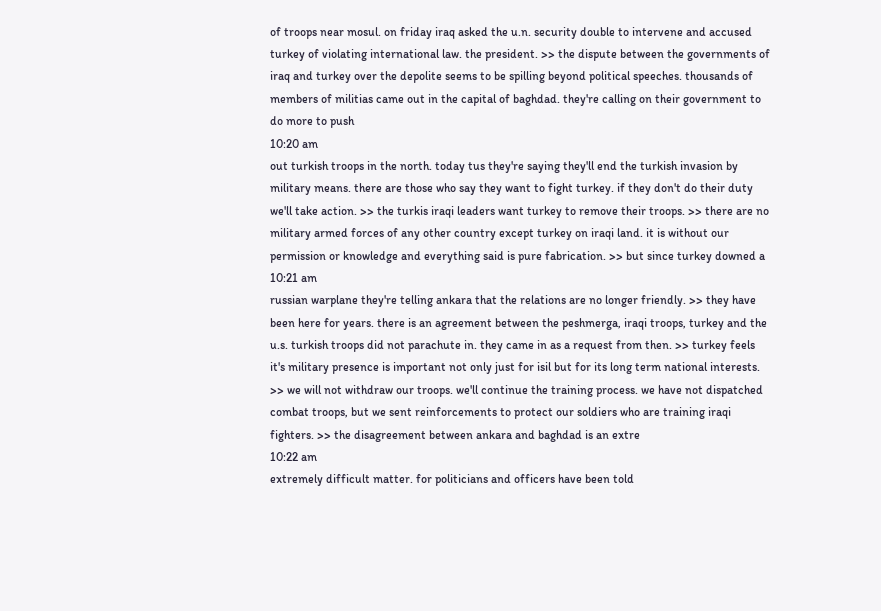of troops near mosul. on friday iraq asked the u.n. security double to intervene and accused turkey of violating international law. the president. >> the dispute between the governments of iraq and turkey over the depolite seems to be spilling beyond political speeches. thousands of members of militias came out in the capital of baghdad. they're calling on their government to do more to push
10:20 am
out turkish troops in the north. today tus they're saying they'll end the turkish invasion by military means. there are those who say they want to fight turkey. if they don't do their duty we'll take action. >> the turkis iraqi leaders want turkey to remove their troops. >> there are no military armed forces of any other country except turkey on iraqi land. it is without our permission or knowledge and everything said is pure fabrication. >> but since turkey downed a
10:21 am
russian warplane they're telling ankara that the relations are no longer friendly. >> they have been here for years. there is an agreement between the peshmerga, iraqi troops, turkey and the u.s. turkish troops did not parachute in. they came in as a request from then. >> turkey feels it's military presence is important not only just for isil but for its long term national interests. >> we will not withdraw our troops. we'll continue the training process. we have not dispatched combat troops, but we sent reinforcements to protect our soldiers who are training iraqi fighters. >> the disagreement between ankara and baghdad is an extre
10:22 am
extremely difficult matter. for politicians and officers have been told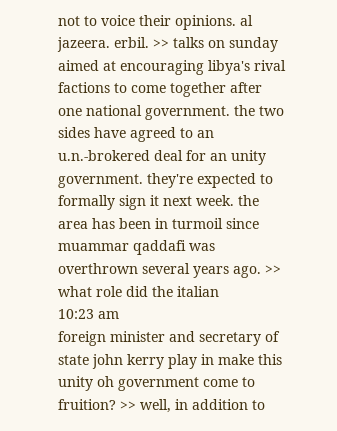not to voice their opinions. al jazeera. erbil. >> talks on sunday aimed at encouraging libya's rival factions to come together after one national government. the two sides have agreed to an u.n.-brokered deal for an unity government. they're expected to formally sign it next week. the area has been in turmoil since muammar qaddafi was overthrown several years ago. >> what role did the italian
10:23 am
foreign minister and secretary of state john kerry play in make this unity oh government come to fruition? >> well, in addition to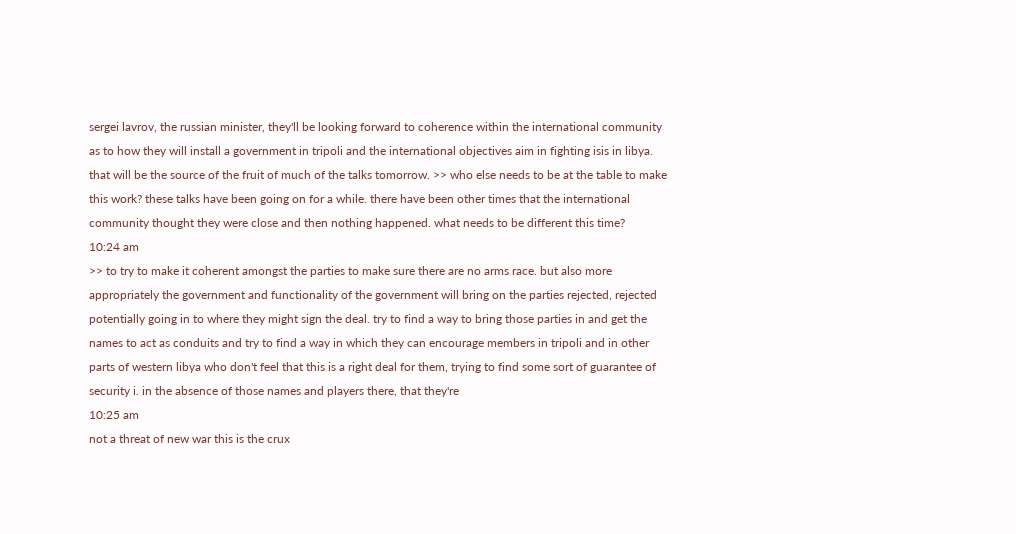sergei lavrov, the russian minister, they'll be looking forward to coherence within the international community as to how they will install a government in tripoli and the international objectives aim in fighting isis in libya. that will be the source of the fruit of much of the talks tomorrow. >> who else needs to be at the table to make this work? these talks have been going on for a while. there have been other times that the international community thought they were close and then nothing happened. what needs to be different this time?
10:24 am
>> to try to make it coherent amongst the parties to make sure there are no arms race. but also more appropriately the government and functionality of the government will bring on the parties rejected, rejected potentially going in to where they might sign the deal. try to find a way to bring those parties in and get the names to act as conduits and try to find a way in which they can encourage members in tripoli and in other parts of western libya who don't feel that this is a right deal for them, trying to find some sort of guarantee of security i. in the absence of those names and players there, that they're
10:25 am
not a threat of new war this is the crux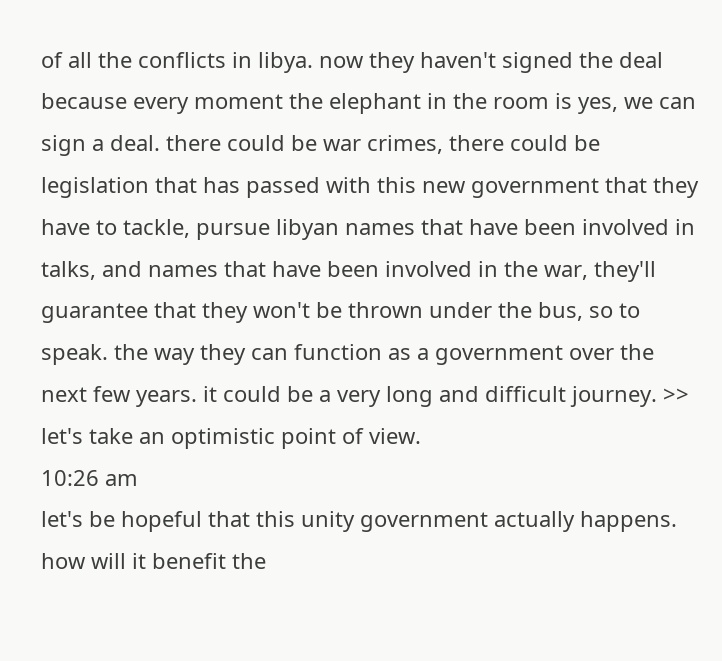of all the conflicts in libya. now they haven't signed the deal because every moment the elephant in the room is yes, we can sign a deal. there could be war crimes, there could be legislation that has passed with this new government that they have to tackle, pursue libyan names that have been involved in talks, and names that have been involved in the war, they'll guarantee that they won't be thrown under the bus, so to speak. the way they can function as a government over the next few years. it could be a very long and difficult journey. >> let's take an optimistic point of view.
10:26 am
let's be hopeful that this unity government actually happens. how will it benefit the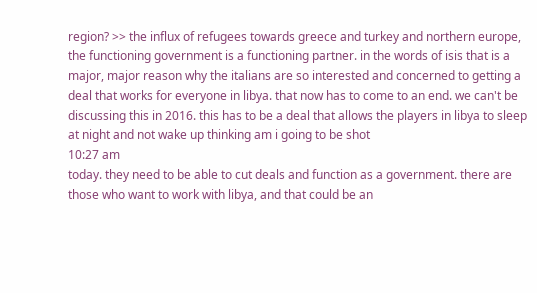region? >> the influx of refugees towards greece and turkey and northern europe, the functioning government is a functioning partner. in the words of isis that is a major, major reason why the italians are so interested and concerned to getting a deal that works for everyone in libya. that now has to come to an end. we can't be discussing this in 2016. this has to be a deal that allows the players in libya to sleep at night and not wake up thinking am i going to be shot
10:27 am
today. they need to be able to cut deals and function as a government. there are those who want to work with libya, and that could be an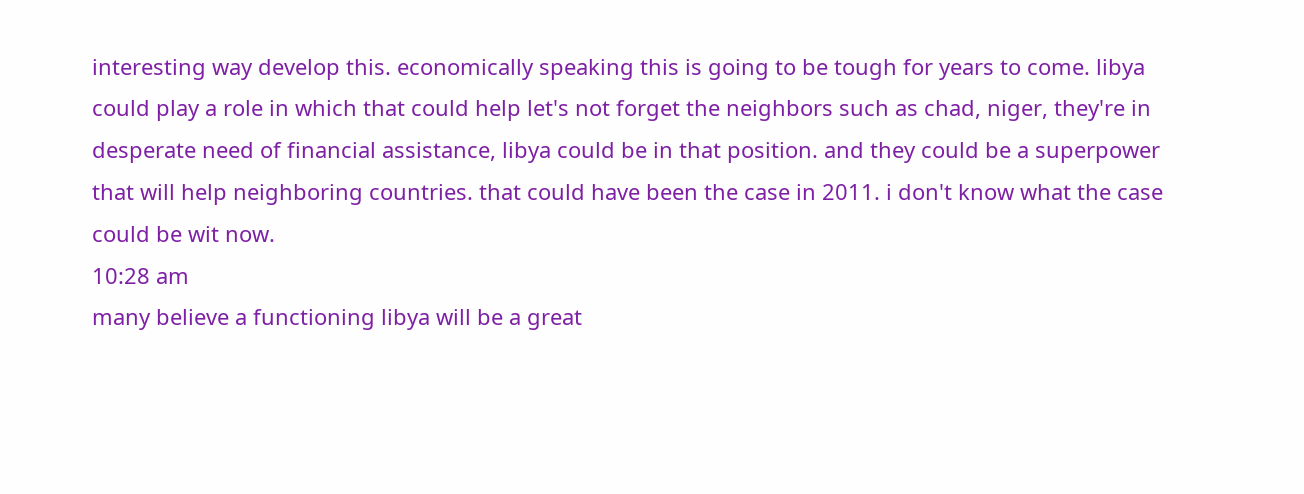interesting way develop this. economically speaking this is going to be tough for years to come. libya could play a role in which that could help let's not forget the neighbors such as chad, niger, they're in desperate need of financial assistance, libya could be in that position. and they could be a superpower that will help neighboring countries. that could have been the case in 2011. i don't know what the case could be wit now.
10:28 am
many believe a functioning libya will be a great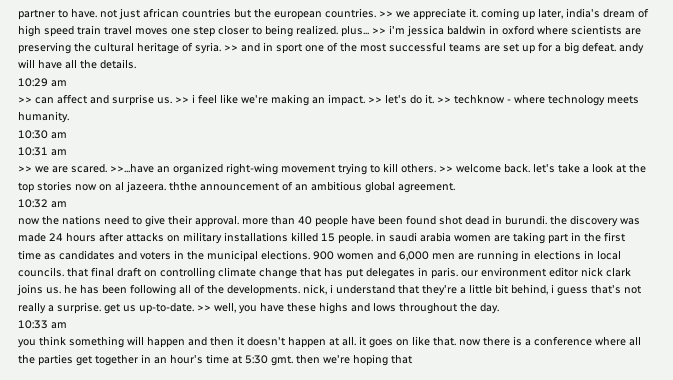partner to have. not just african countries but the european countries. >> we appreciate it. coming up later, india's dream of high speed train travel moves one step closer to being realized. plus... >> i'm jessica baldwin in oxford where scientists are preserving the cultural heritage of syria. >> and in sport one of the most successful teams are set up for a big defeat. andy will have all the details.
10:29 am
>> can affect and surprise us. >> i feel like we're making an impact. >> let's do it. >> techknow - where technology meets humanity.
10:30 am
10:31 am
>> we are scared. >>...have an organized right-wing movement trying to kill others. >> welcome back. let's take a look at the top stories now on al jazeera. ththe announcement of an ambitious global agreement.
10:32 am
now the nations need to give their approval. more than 40 people have been found shot dead in burundi. the discovery was made 24 hours after attacks on military installations killed 15 people. in saudi arabia women are taking part in the first time as candidates and voters in the municipal elections. 900 women and 6,000 men are running in elections in local councils. that final draft on controlling climate change that has put delegates in paris. our environment editor nick clark joins us. he has been following all of the developments. nick, i understand that they're a little bit behind, i guess that's not really a surprise. get us up-to-date. >> well, you have these highs and lows throughout the day.
10:33 am
you think something will happen and then it doesn't happen at all. it goes on like that. now there is a conference where all the parties get together in an hour's time at 5:30 gmt. then we're hoping that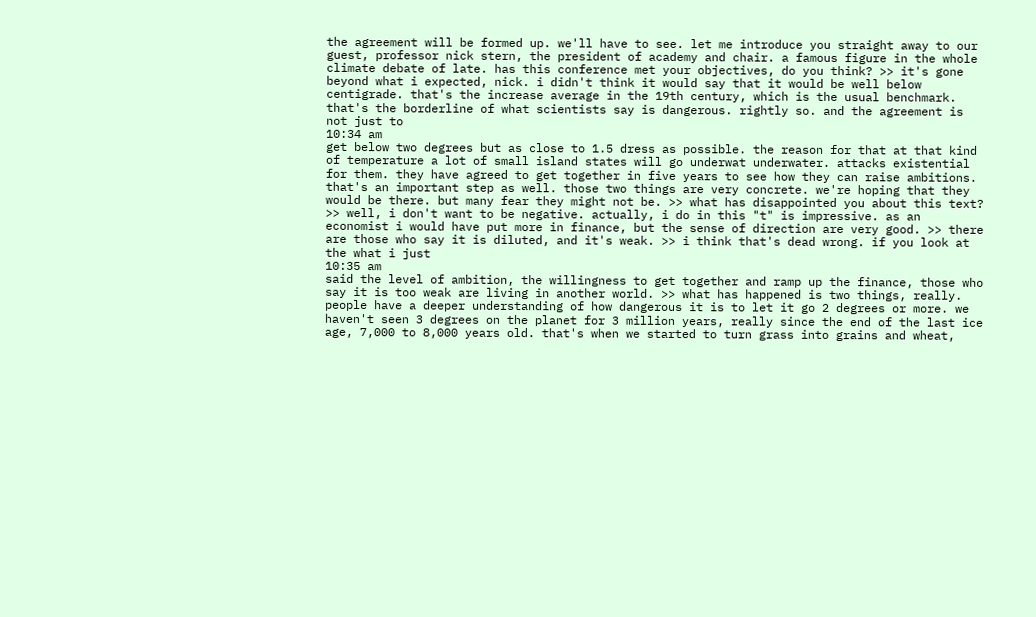the agreement will be formed up. we'll have to see. let me introduce you straight away to our guest, professor nick stern, the president of academy and chair. a famous figure in the whole climate debate of late. has this conference met your objectives, do you think? >> it's gone beyond what i expected, nick. i didn't think it would say that it would be well below centigrade. that's the increase average in the 19th century, which is the usual benchmark. that's the borderline of what scientists say is dangerous. rightly so. and the agreement is not just to
10:34 am
get below two degrees but as close to 1.5 dress as possible. the reason for that at that kind of temperature a lot of small island states will go underwat underwater. attacks existential for them. they have agreed to get together in five years to see how they can raise ambitions. that's an important step as well. those two things are very concrete. we're hoping that they would be there. but many fear they might not be. >> what has disappointed you about this text? >> well, i don't want to be negative. actually, i do in this "t" is impressive. as an economist i would have put more in finance, but the sense of direction are very good. >> there are those who say it is diluted, and it's weak. >> i think that's dead wrong. if you look at the what i just
10:35 am
said the level of ambition, the willingness to get together and ramp up the finance, those who say it is too weak are living in another world. >> what has happened is two things, really. people have a deeper understanding of how dangerous it is to let it go 2 degrees or more. we haven't seen 3 degrees on the planet for 3 million years, really since the end of the last ice age, 7,000 to 8,000 years old. that's when we started to turn grass into grains and wheat,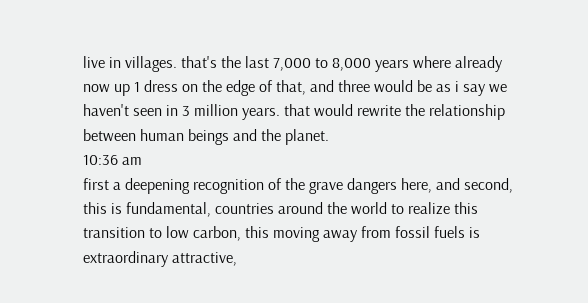live in villages. that's the last 7,000 to 8,000 years where already now up 1 dress on the edge of that, and three would be as i say we haven't seen in 3 million years. that would rewrite the relationship between human beings and the planet.
10:36 am
first a deepening recognition of the grave dangers here, and second, this is fundamental, countries around the world to realize this transition to low carbon, this moving away from fossil fuels is extraordinary attractive,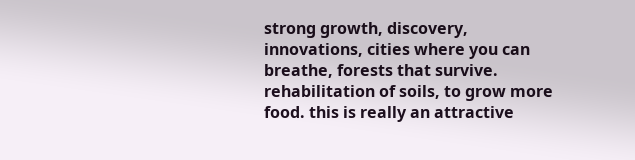strong growth, discovery, innovations, cities where you can breathe, forests that survive. rehabilitation of soils, to grow more food. this is really an attractive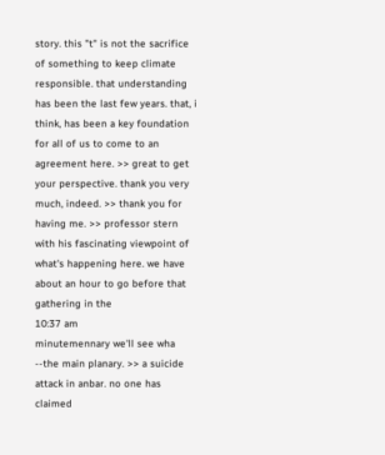story. this "t" is not the sacrifice of something to keep climate responsible. that understanding has been the last few years. that, i think, has been a key foundation for all of us to come to an agreement here. >> great to get your perspective. thank you very much, indeed. >> thank you for having me. >> professor stern with his fascinating viewpoint of what's happening here. we have about an hour to go before that gathering in the
10:37 am
minutemennary we'll see wha --the main planary. >> a suicide attack in anbar. no one has claimed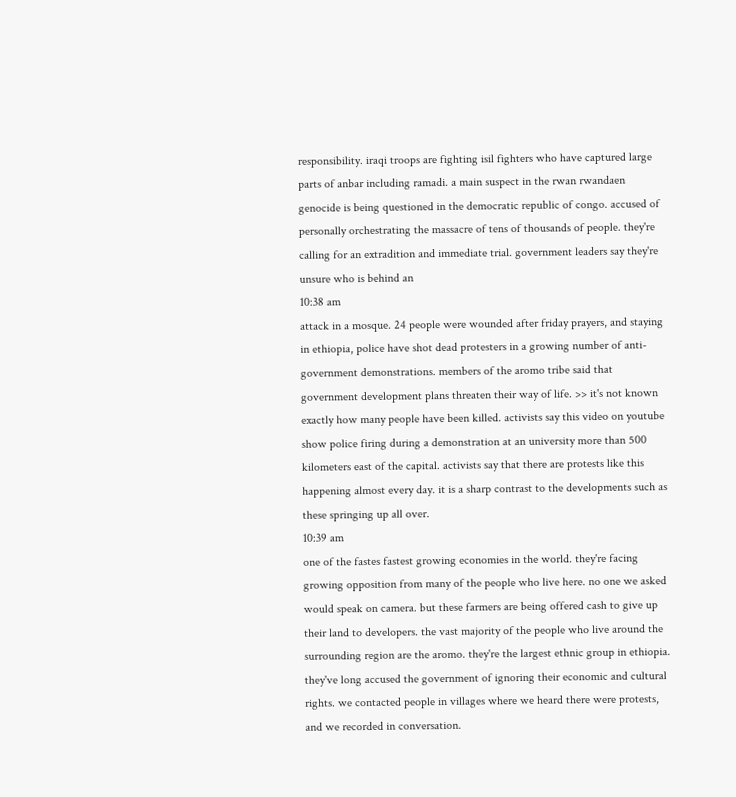responsibility. iraqi troops are fighting isil fighters who have captured large parts of anbar including ramadi. a main suspect in the rwan rwandaen genocide is being questioned in the democratic republic of congo. accused of personally orchestrating the massacre of tens of thousands of people. they're calling for an extradition and immediate trial. government leaders say they're unsure who is behind an
10:38 am
attack in a mosque. 24 people were wounded after friday prayers, and staying in ethiopia, police have shot dead protesters in a growing number of anti-government demonstrations. members of the aromo tribe said that government development plans threaten their way of life. >> it's not known exactly how many people have been killed. activists say this video on youtube show police firing during a demonstration at an university more than 500 kilometers east of the capital. activists say that there are protests like this happening almost every day. it is a sharp contrast to the developments such as these springing up all over.
10:39 am
one of the fastes fastest growing economies in the world. they're facing growing opposition from many of the people who live here. no one we asked would speak on camera. but these farmers are being offered cash to give up their land to developers. the vast majority of the people who live around the surrounding region are the aromo. they're the largest ethnic group in ethiopia. they've long accused the government of ignoring their economic and cultural rights. we contacted people in villages where we heard there were protests, and we recorded in conversation.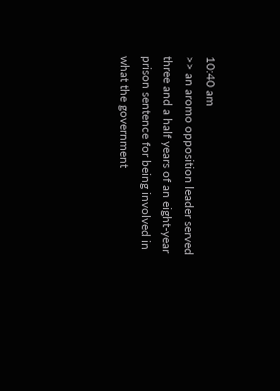10:40 am
>> an aromo opposition leader served three and a half years of an eight-year prison sentence for being involved in what the government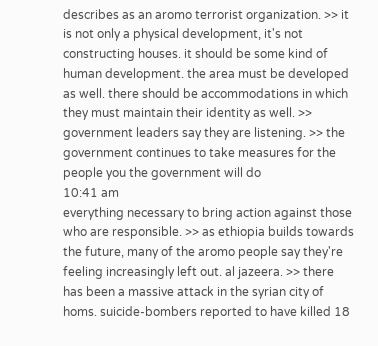describes as an aromo terrorist organization. >> it is not only a physical development, it's not constructing houses. it should be some kind of human development. the area must be developed as well. there should be accommodations in which they must maintain their identity as well. >> government leaders say they are listening. >> the government continues to take measures for the people you the government will do
10:41 am
everything necessary to bring action against those who are responsible. >> as ethiopia builds towards the future, many of the aromo people say they're feeling increasingly left out. al jazeera. >> there has been a massive attack in the syrian city of homs. suicide-bombers reported to have killed 18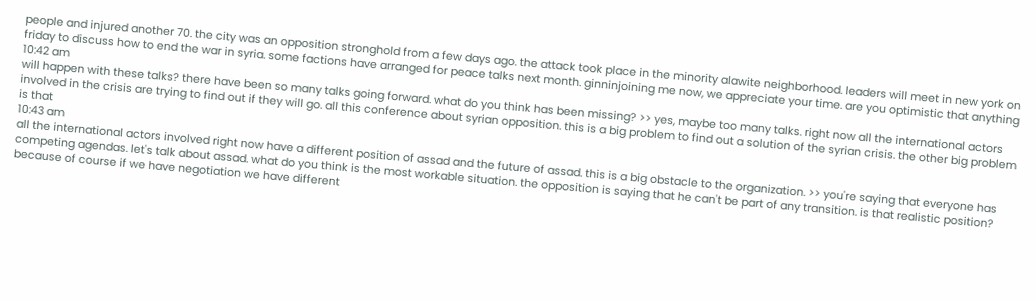people and injured another 70. the city was an opposition stronghold from a few days ago. the attack took place in the minority alawite neighborhood. leaders will meet in new york on friday to discuss how to end the war in syria. some factions have arranged for peace talks next month. ginninjoining me now, we appreciate your time. are you optimistic that anything
10:42 am
will happen with these talks? there have been so many talks going forward. what do you think has been missing? >> yes, maybe too many talks. right now all the international actors involved in the crisis are trying to find out if they will go. all this conference about syrian opposition. this is a big problem to find out a solution of the syrian crisis. the other big problem is that
10:43 am
all the international actors involved right now have a different position of assad and the future of assad. this is a big obstacle to the organization. >> you're saying that everyone has competing agendas. let's talk about assad. what do you think is the most workable situation. the opposition is saying that he can't be part of any transition. is that realistic position? because of course if we have negotiation we have different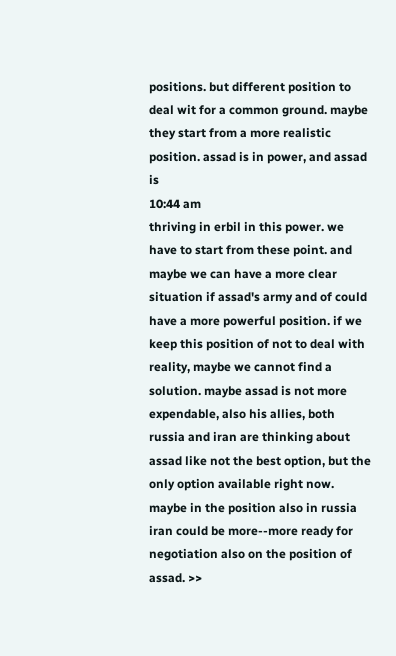positions. but different position to deal wit for a common ground. maybe they start from a more realistic position. assad is in power, and assad is
10:44 am
thriving in erbil in this power. we have to start from these point. and maybe we can have a more clear situation if assad's army and of could have a more powerful position. if we keep this position of not to deal with reality, maybe we cannot find a solution. maybe assad is not more expendable, also his allies, both russia and iran are thinking about assad like not the best option, but the only option available right now. maybe in the position also in russia iran could be more--more ready for negotiation also on the position of assad. >>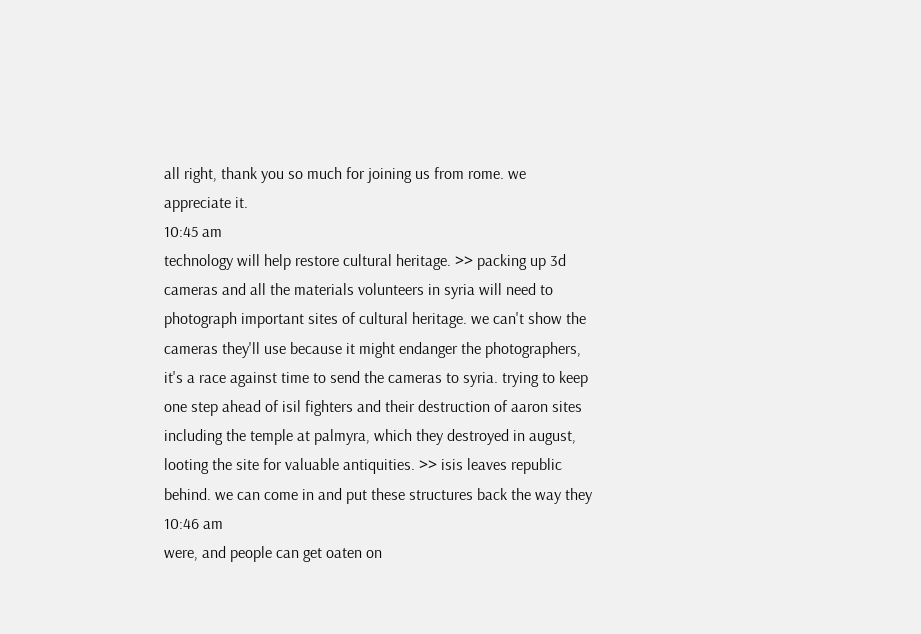all right, thank you so much for joining us from rome. we appreciate it.
10:45 am
technology will help restore cultural heritage. >> packing up 3d cameras and all the materials volunteers in syria will need to photograph important sites of cultural heritage. we can't show the cameras they'll use because it might endanger the photographers, it's a race against time to send the cameras to syria. trying to keep one step ahead of isil fighters and their destruction of aaron sites including the temple at palmyra, which they destroyed in august, looting the site for valuable antiquities. >> isis leaves republic behind. we can come in and put these structures back the way they
10:46 am
were, and people can get oaten on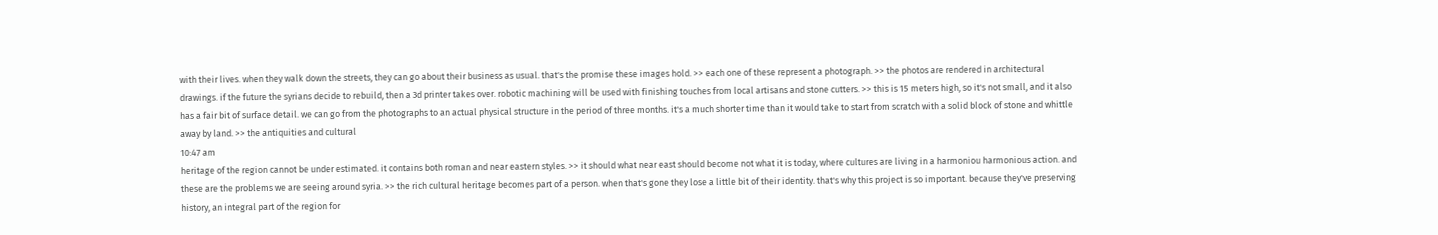with their lives. when they walk down the streets, they can go about their business as usual. that's the promise these images hold. >> each one of these represent a photograph. >> the photos are rendered in architectural drawings. if the future the syrians decide to rebuild, then a 3d printer takes over. robotic machining will be used with finishing touches from local artisans and stone cutters. >> this is 15 meters high, so it's not small, and it also has a fair bit of surface detail. we can go from the photographs to an actual physical structure in the period of three months. it's a much shorter time than it would take to start from scratch with a solid block of stone and whittle away by land. >> the antiquities and cultural
10:47 am
heritage of the region cannot be under estimated. it contains both roman and near eastern styles. >> it should what near east should become not what it is today, where cultures are living in a harmoniou harmonious action. and these are the problems we are seeing around syria. >> the rich cultural heritage becomes part of a person. when that's gone they lose a little bit of their identity. that's why this project is so important. because they've preserving history, an integral part of the region for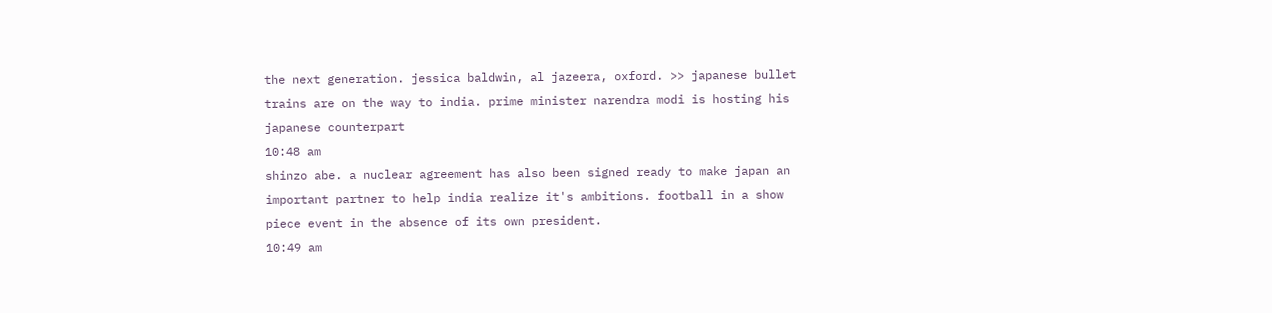the next generation. jessica baldwin, al jazeera, oxford. >> japanese bullet trains are on the way to india. prime minister narendra modi is hosting his japanese counterpart
10:48 am
shinzo abe. a nuclear agreement has also been signed ready to make japan an important partner to help india realize it's ambitions. football in a show piece event in the absence of its own president.
10:49 am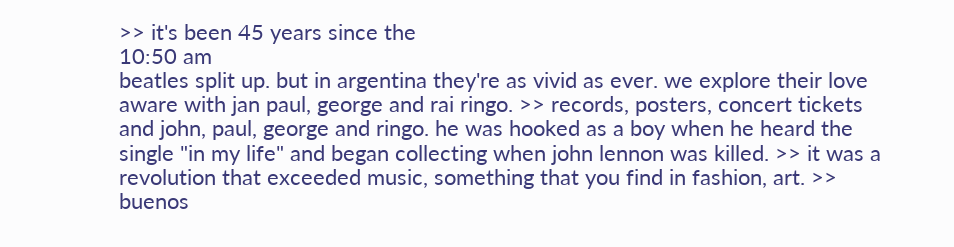>> it's been 45 years since the
10:50 am
beatles split up. but in argentina they're as vivid as ever. we explore their love aware with jan paul, george and rai ringo. >> records, posters, concert tickets and john, paul, george and ringo. he was hooked as a boy when he heard the single "in my life" and began collecting when john lennon was killed. >> it was a revolution that exceeded music, something that you find in fashion, art. >> buenos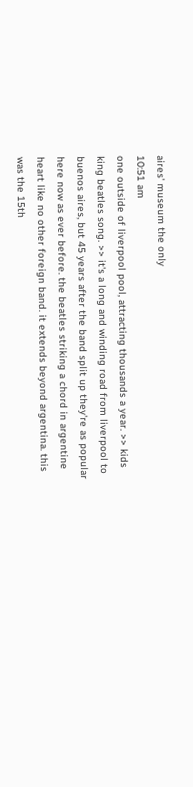aires' museum the only
10:51 am
one outside of liverpool pool, attracting thousands a year. >> kids king beatles song. >> it's a long and winding road from liverpool to buenos aires, but 45 years after the band split up they're as popular here now as ever before. the beatles striking a chord in argentine heart like no other foreign band. it extends beyond argentina. this was the 15th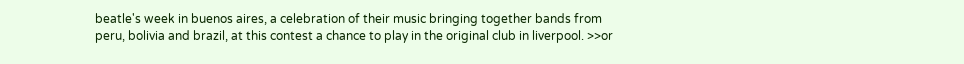beatle's week in buenos aires, a celebration of their music bringing together bands from peru, bolivia and brazil, at this contest a chance to play in the original club in liverpool. >>or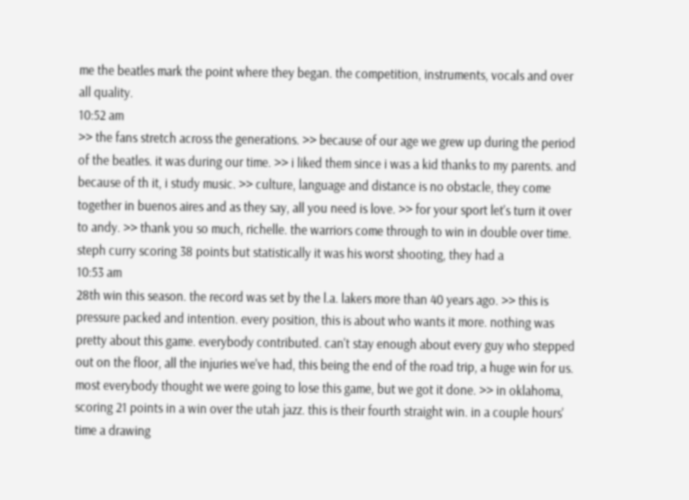me the beatles mark the point where they began. the competition, instruments, vocals and over all quality.
10:52 am
>> the fans stretch across the generations. >> because of our age we grew up during the period of the beatles. it was during our time. >> i liked them since i was a kid thanks to my parents. and because of th it, i study music. >> culture, language and distance is no obstacle, they come together in buenos aires and as they say, all you need is love. >> for your sport let's turn it over to andy. >> thank you so much, richelle. the warriors come through to win in double over time. steph curry scoring 38 points but statistically it was his worst shooting, they had a
10:53 am
28th win this season. the record was set by the l.a. lakers more than 40 years ago. >> this is pressure packed and intention. every position, this is about who wants it more. nothing was pretty about this game. everybody contributed. can't stay enough about every guy who stepped out on the floor, all the injuries we've had, this being the end of the road trip, a huge win for us. most everybody thought we were going to lose this game, but we got it done. >> in oklahoma, scoring 21 points in a win over the utah jazz. this is their fourth straight win. in a couple hours' time a drawing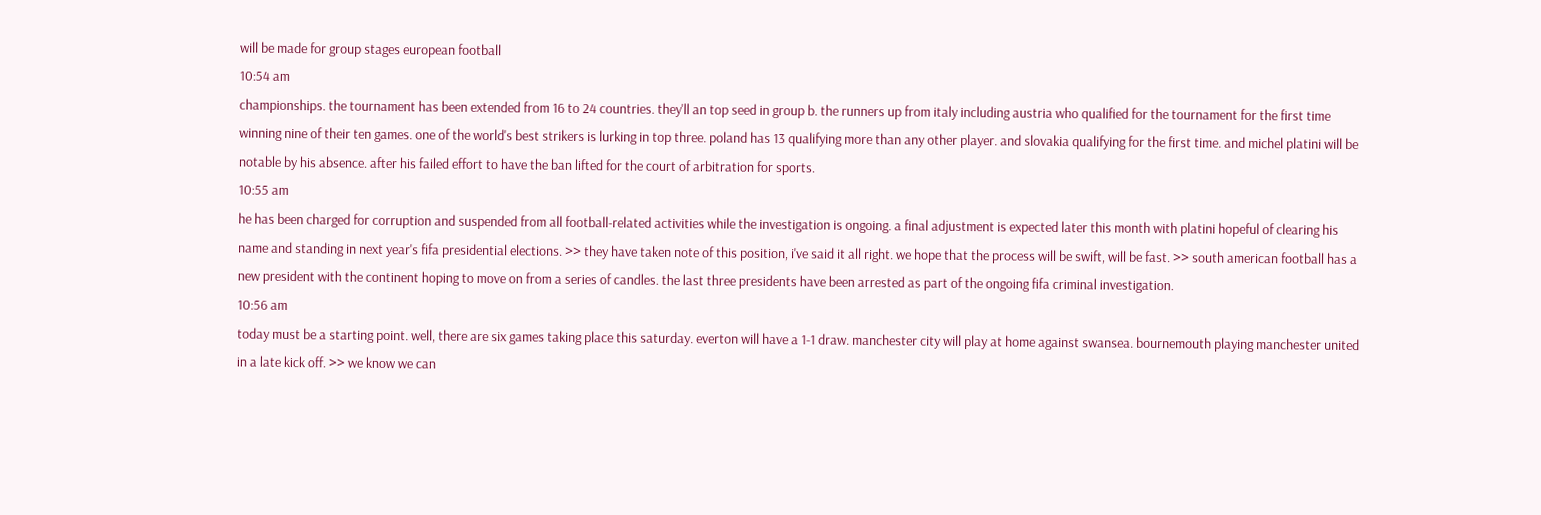will be made for group stages european football
10:54 am
championships. the tournament has been extended from 16 to 24 countries. they'll an top seed in group b. the runners up from italy including austria who qualified for the tournament for the first time winning nine of their ten games. one of the world's best strikers is lurking in top three. poland has 13 qualifying more than any other player. and slovakia qualifying for the first time. and michel platini will be notable by his absence. after his failed effort to have the ban lifted for the court of arbitration for sports.
10:55 am
he has been charged for corruption and suspended from all football-related activities while the investigation is ongoing. a final adjustment is expected later this month with platini hopeful of clearing his name and standing in next year's fifa presidential elections. >> they have taken note of this position, i've said it all right. we hope that the process will be swift, will be fast. >> south american football has a new president with the continent hoping to move on from a series of candles. the last three presidents have been arrested as part of the ongoing fifa criminal investigation.
10:56 am
today must be a starting point. well, there are six games taking place this saturday. everton will have a 1-1 draw. manchester city will play at home against swansea. bournemouth playing manchester united in a late kick off. >> we know we can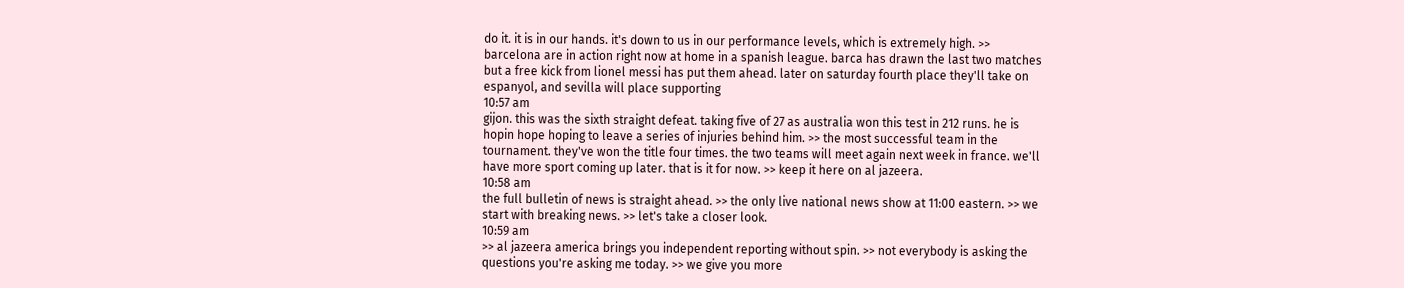do it. it is in our hands. it's down to us in our performance levels, which is extremely high. >> barcelona are in action right now at home in a spanish league. barca has drawn the last two matches but a free kick from lionel messi has put them ahead. later on saturday fourth place they'll take on espanyol, and sevilla will place supporting
10:57 am
gijon. this was the sixth straight defeat. taking five of 27 as australia won this test in 212 runs. he is hopin hope hoping to leave a series of injuries behind him. >> the most successful team in the tournament. they've won the title four times. the two teams will meet again next week in france. we'll have more sport coming up later. that is it for now. >> keep it here on al jazeera.
10:58 am
the full bulletin of news is straight ahead. >> the only live national news show at 11:00 eastern. >> we start with breaking news. >> let's take a closer look.
10:59 am
>> al jazeera america brings you independent reporting without spin. >> not everybody is asking the questions you're asking me today. >> we give you more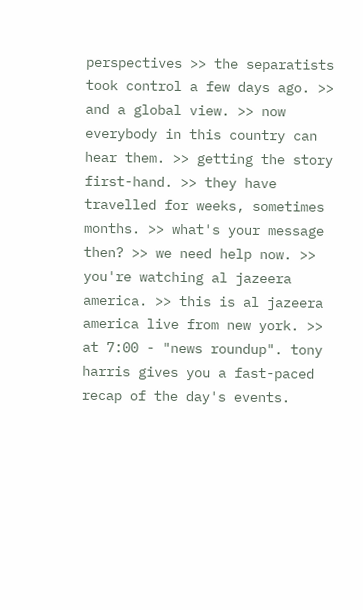perspectives >> the separatists took control a few days ago. >> and a global view. >> now everybody in this country can hear them. >> getting the story first-hand. >> they have travelled for weeks, sometimes months. >> what's your message then? >> we need help now. >> you're watching al jazeera america. >> this is al jazeera america live from new york. >> at 7:00 - "news roundup". tony harris gives you a fast-paced recap of the day's events.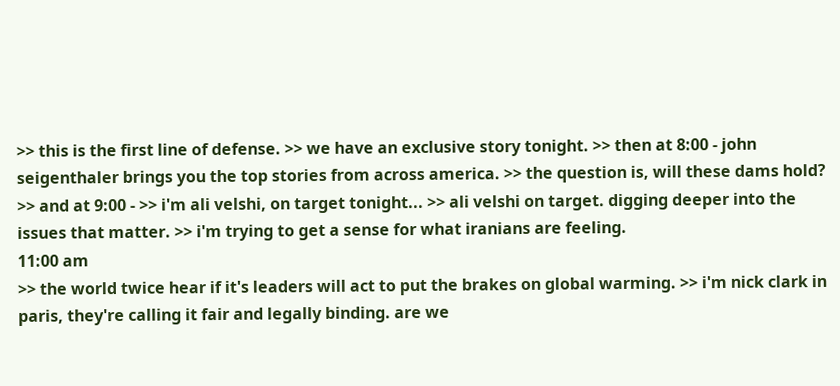>> this is the first line of defense. >> we have an exclusive story tonight. >> then at 8:00 - john seigenthaler brings you the top stories from across america. >> the question is, will these dams hold? >> and at 9:00 - >> i'm ali velshi, on target tonight... >> ali velshi on target. digging deeper into the issues that matter. >> i'm trying to get a sense for what iranians are feeling.
11:00 am
>> the world twice hear if it's leaders will act to put the brakes on global warming. >> i'm nick clark in paris, they're calling it fair and legally binding. are we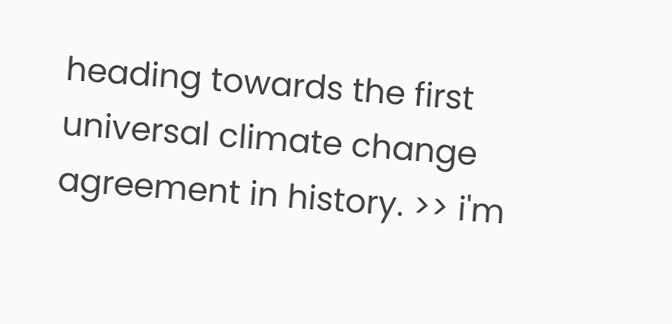heading towards the first universal climate change agreement in history. >> i'm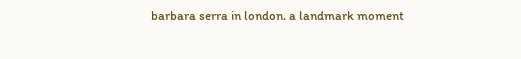barbara serra in london. a landmark moment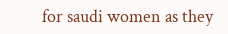for saudi women as they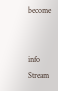become


info Stream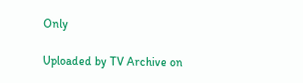Only

Uploaded by TV Archive on